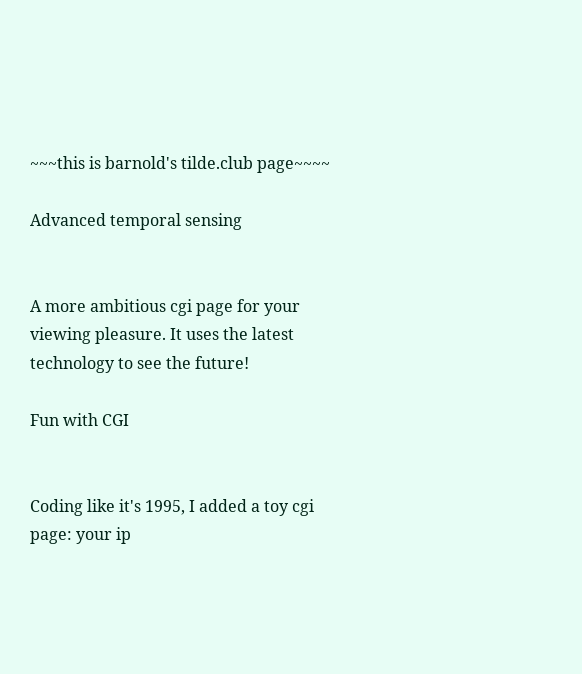~~~this is barnold's tilde.club page~~~~

Advanced temporal sensing


A more ambitious cgi page for your viewing pleasure. It uses the latest technology to see the future!

Fun with CGI


Coding like it's 1995, I added a toy cgi page: your ip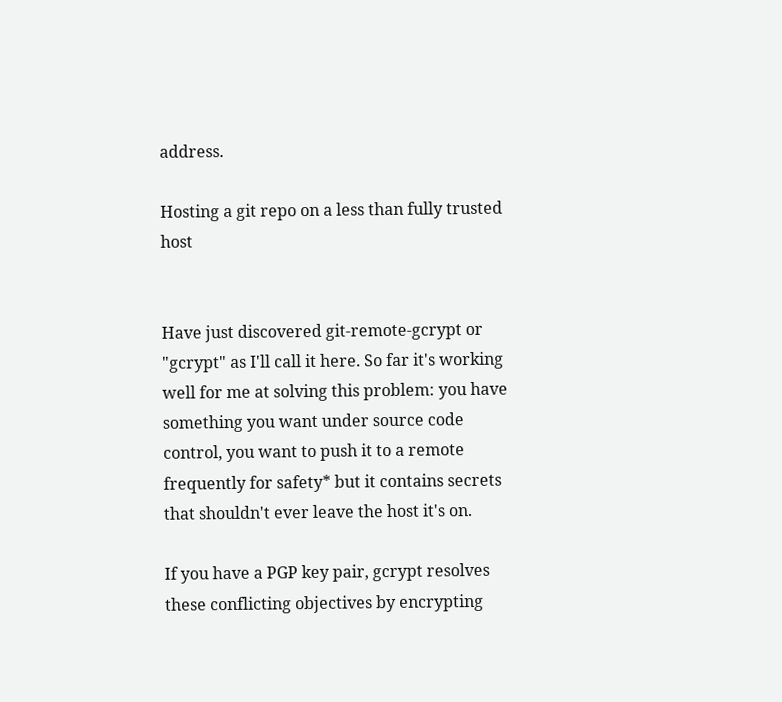address.

Hosting a git repo on a less than fully trusted host


Have just discovered git-remote-gcrypt or "gcrypt" as I'll call it here. So far it's working well for me at solving this problem: you have something you want under source code control, you want to push it to a remote frequently for safety* but it contains secrets that shouldn't ever leave the host it's on.

If you have a PGP key pair, gcrypt resolves these conflicting objectives by encrypting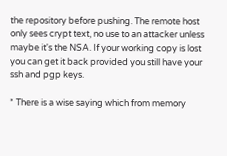the repository before pushing. The remote host only sees crypt text, no use to an attacker unless maybe it's the NSA. If your working copy is lost you can get it back provided you still have your ssh and pgp keys.

* There is a wise saying which from memory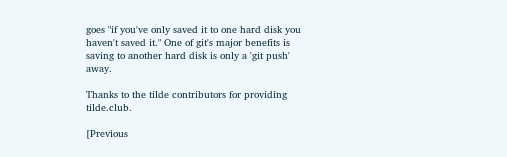goes "if you've only saved it to one hard disk you haven't saved it." One of git's major benefits is saving to another hard disk is only a 'git push' away.

Thanks to the tilde contributors for providing tilde.club.

[Previous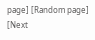page] [Random page] [Next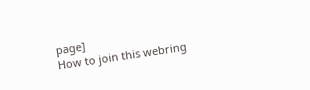page]
How to join this webring